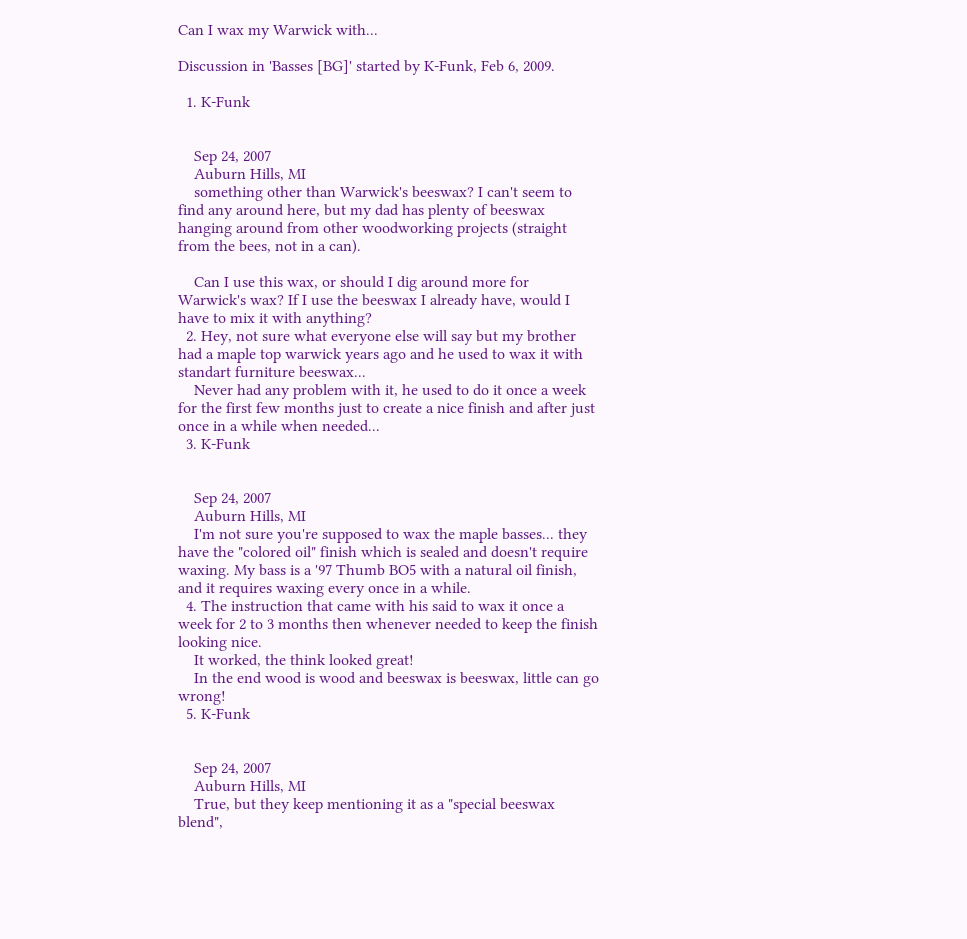Can I wax my Warwick with...

Discussion in 'Basses [BG]' started by K-Funk, Feb 6, 2009.

  1. K-Funk


    Sep 24, 2007
    Auburn Hills, MI
    something other than Warwick's beeswax? I can't seem to find any around here, but my dad has plenty of beeswax hanging around from other woodworking projects (straight from the bees, not in a can).

    Can I use this wax, or should I dig around more for Warwick's wax? If I use the beeswax I already have, would I have to mix it with anything?
  2. Hey, not sure what everyone else will say but my brother had a maple top warwick years ago and he used to wax it with standart furniture beeswax...
    Never had any problem with it, he used to do it once a week for the first few months just to create a nice finish and after just once in a while when needed...
  3. K-Funk


    Sep 24, 2007
    Auburn Hills, MI
    I'm not sure you're supposed to wax the maple basses... they have the "colored oil" finish which is sealed and doesn't require waxing. My bass is a '97 Thumb BO5 with a natural oil finish, and it requires waxing every once in a while.
  4. The instruction that came with his said to wax it once a week for 2 to 3 months then whenever needed to keep the finish looking nice.
    It worked, the think looked great!
    In the end wood is wood and beeswax is beeswax, little can go wrong!
  5. K-Funk


    Sep 24, 2007
    Auburn Hills, MI
    True, but they keep mentioning it as a "special beeswax blend",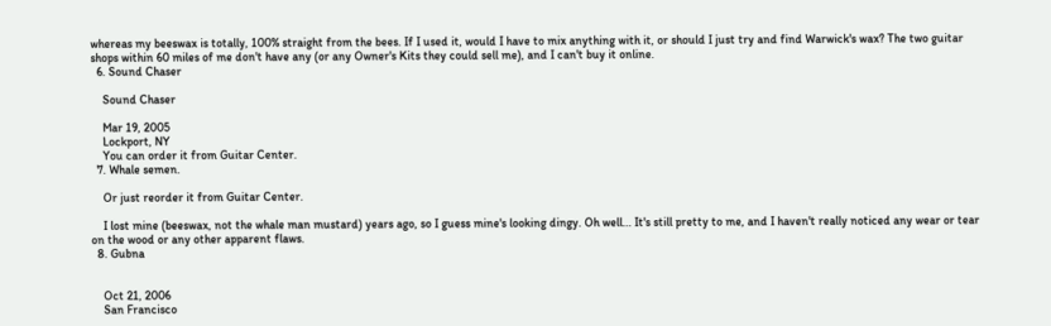whereas my beeswax is totally, 100% straight from the bees. If I used it, would I have to mix anything with it, or should I just try and find Warwick's wax? The two guitar shops within 60 miles of me don't have any (or any Owner's Kits they could sell me), and I can't buy it online.
  6. Sound Chaser

    Sound Chaser

    Mar 19, 2005
    Lockport, NY
    You can order it from Guitar Center.
  7. Whale semen.

    Or just reorder it from Guitar Center.

    I lost mine (beeswax, not the whale man mustard) years ago, so I guess mine's looking dingy. Oh well... It's still pretty to me, and I haven't really noticed any wear or tear on the wood or any other apparent flaws.
  8. Gubna


    Oct 21, 2006
    San Francisco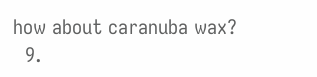how about caranuba wax?
  9.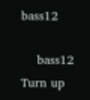bass12

    bass12 Turn up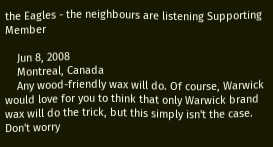the Eagles - the neighbours are listening Supporting Member

    Jun 8, 2008
    Montreal, Canada
    Any wood-friendly wax will do. Of course, Warwick would love for you to think that only Warwick brand wax will do the trick, but this simply isn't the case. Don't worry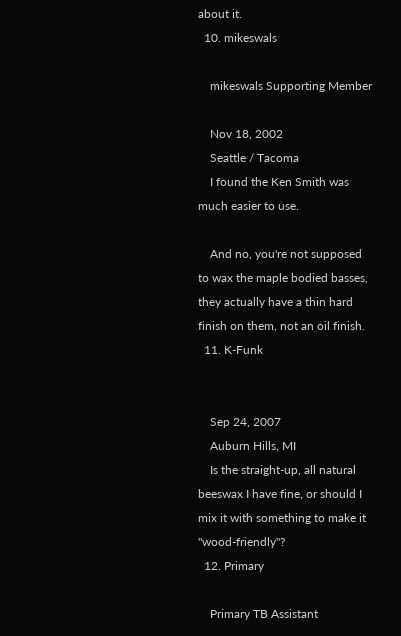about it.
  10. mikeswals

    mikeswals Supporting Member

    Nov 18, 2002
    Seattle / Tacoma
    I found the Ken Smith was much easier to use.

    And no, you're not supposed to wax the maple bodied basses, they actually have a thin hard finish on them, not an oil finish.
  11. K-Funk


    Sep 24, 2007
    Auburn Hills, MI
    Is the straight-up, all natural beeswax I have fine, or should I mix it with something to make it "wood-friendly"?
  12. Primary

    Primary TB Assistant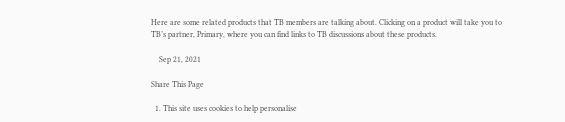Here are some related products that TB members are talking about. Clicking on a product will take you to TB’s partner, Primary, where you can find links to TB discussions about these products.

    Sep 21, 2021

Share This Page

  1. This site uses cookies to help personalise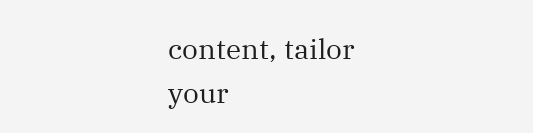content, tailor your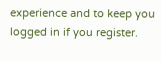experience and to keep you logged in if you register.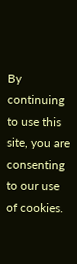By continuing to use this site, you are consenting to our use of cookies.